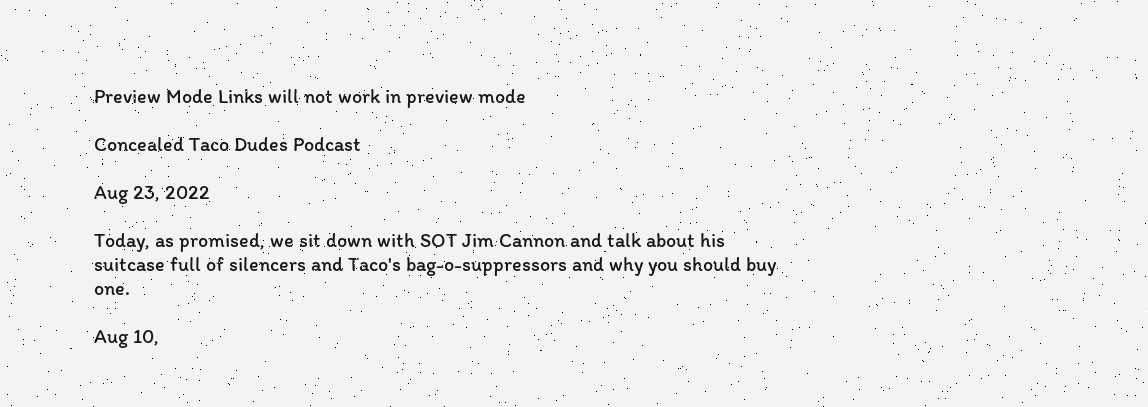Preview Mode Links will not work in preview mode

Concealed Taco Dudes Podcast

Aug 23, 2022

Today, as promised, we sit down with SOT Jim Cannon and talk about his suitcase full of silencers and Taco's bag-o-suppressors and why you should buy one.

Aug 10,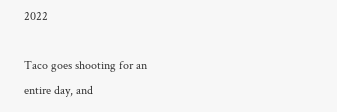2022

Taco goes shooting for an entire day, and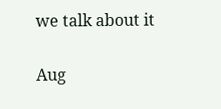we talk about it

Aug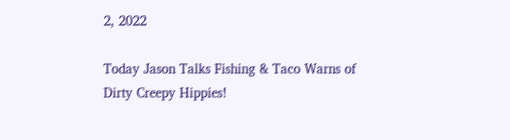2, 2022

Today Jason Talks Fishing & Taco Warns of Dirty Creepy Hippies!